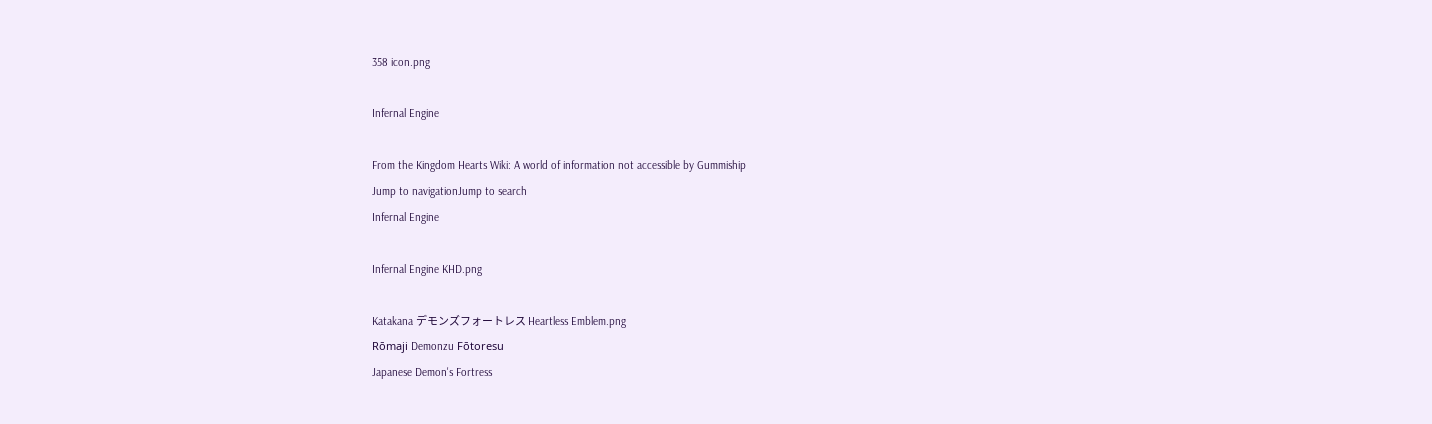358 icon.png

Infernal Engine

From the Kingdom Hearts Wiki: A world of information not accessible by Gummiship
Jump to navigationJump to search
Infernal Engine

Infernal Engine KHD.png

Katakana デモンズフォートレス Heartless Emblem.png
Rōmaji Demonzu Fōtoresu
Japanese Demon's Fortress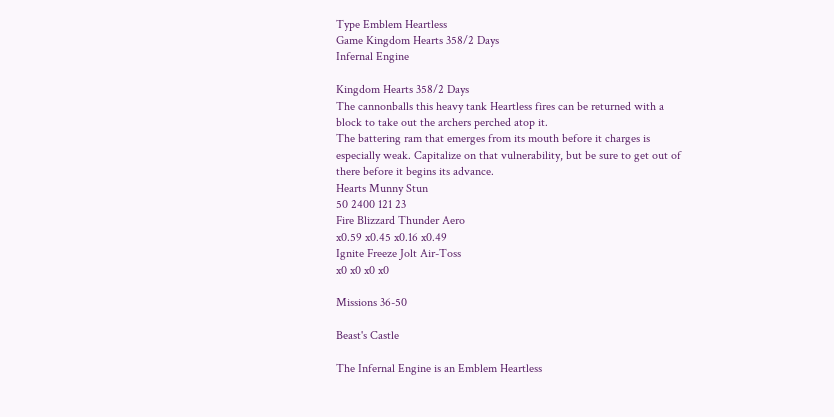Type Emblem Heartless
Game Kingdom Hearts 358/2 Days
Infernal Engine

Kingdom Hearts 358/2 Days
The cannonballs this heavy tank Heartless fires can be returned with a block to take out the archers perched atop it.
The battering ram that emerges from its mouth before it charges is especially weak. Capitalize on that vulnerability, but be sure to get out of there before it begins its advance.
Hearts Munny Stun
50 2400 121 23
Fire Blizzard Thunder Aero
x0.59 x0.45 x0.16 x0.49
Ignite Freeze Jolt Air-Toss
x0 x0 x0 x0

Missions 36-50

Beast's Castle

The Infernal Engine is an Emblem Heartless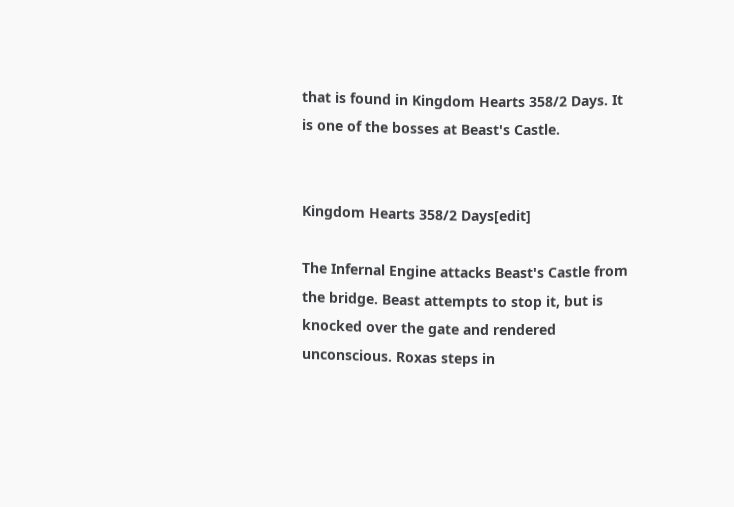that is found in Kingdom Hearts 358/2 Days. It is one of the bosses at Beast's Castle.


Kingdom Hearts 358/2 Days[edit]

The Infernal Engine attacks Beast's Castle from the bridge. Beast attempts to stop it, but is knocked over the gate and rendered unconscious. Roxas steps in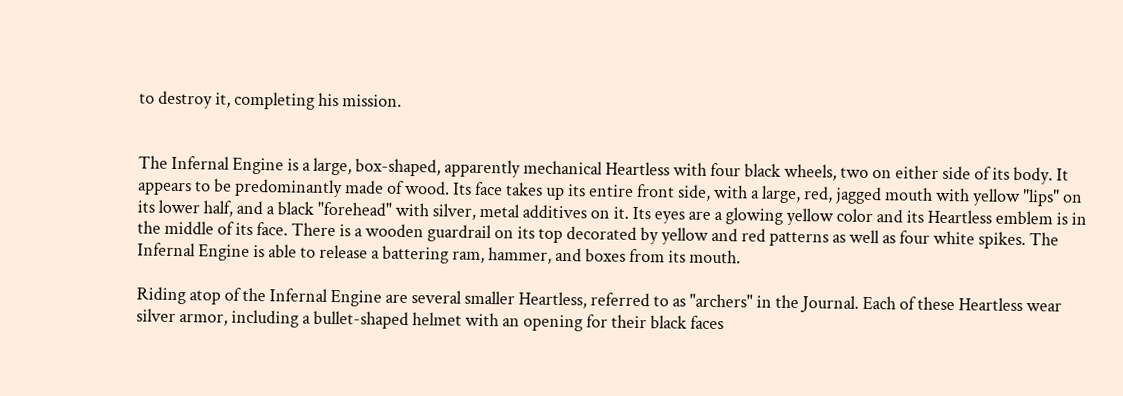to destroy it, completing his mission.


The Infernal Engine is a large, box-shaped, apparently mechanical Heartless with four black wheels, two on either side of its body. It appears to be predominantly made of wood. Its face takes up its entire front side, with a large, red, jagged mouth with yellow "lips" on its lower half, and a black "forehead" with silver, metal additives on it. Its eyes are a glowing yellow color and its Heartless emblem is in the middle of its face. There is a wooden guardrail on its top decorated by yellow and red patterns as well as four white spikes. The Infernal Engine is able to release a battering ram, hammer, and boxes from its mouth.

Riding atop of the Infernal Engine are several smaller Heartless, referred to as "archers" in the Journal. Each of these Heartless wear silver armor, including a bullet-shaped helmet with an opening for their black faces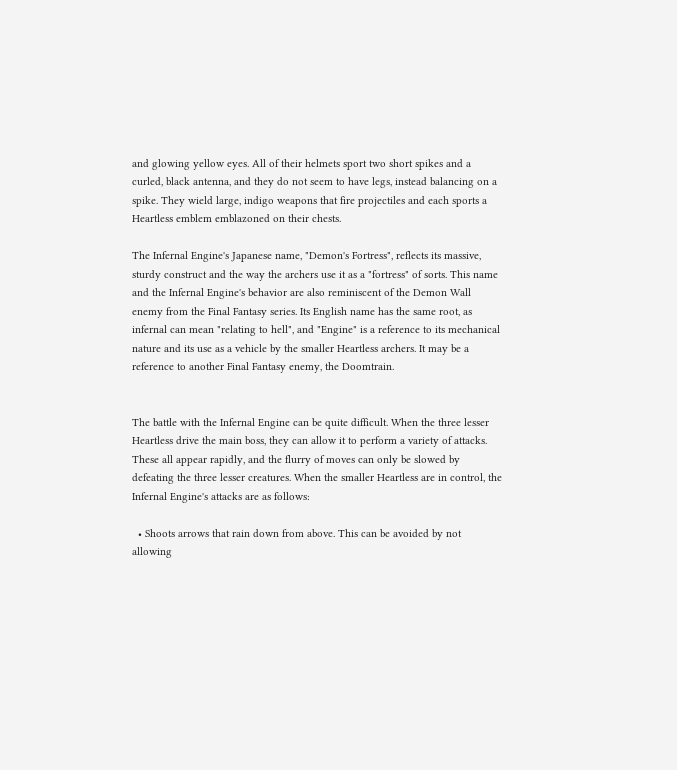and glowing yellow eyes. All of their helmets sport two short spikes and a curled, black antenna, and they do not seem to have legs, instead balancing on a spike. They wield large, indigo weapons that fire projectiles and each sports a Heartless emblem emblazoned on their chests.

The Infernal Engine's Japanese name, "Demon's Fortress", reflects its massive, sturdy construct and the way the archers use it as a "fortress" of sorts. This name and the Infernal Engine's behavior are also reminiscent of the Demon Wall enemy from the Final Fantasy series. Its English name has the same root, as infernal can mean "relating to hell", and "Engine" is a reference to its mechanical nature and its use as a vehicle by the smaller Heartless archers. It may be a reference to another Final Fantasy enemy, the Doomtrain.


The battle with the Infernal Engine can be quite difficult. When the three lesser Heartless drive the main boss, they can allow it to perform a variety of attacks. These all appear rapidly, and the flurry of moves can only be slowed by defeating the three lesser creatures. When the smaller Heartless are in control, the Infernal Engine's attacks are as follows:

  • Shoots arrows that rain down from above. This can be avoided by not allowing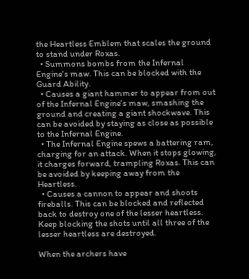the Heartless Emblem that scales the ground to stand under Roxas.
  • Summons bombs from the Infernal Engine's maw. This can be blocked with the Guard Ability.
  • Causes a giant hammer to appear from out of the Infernal Engine's maw, smashing the ground and creating a giant shockwave. This can be avoided by staying as close as possible to the Infernal Engine.
  • The Infernal Engine spews a battering ram, charging for an attack. When it stops glowing, it charges forward, trampling Roxas. This can be avoided by keeping away from the Heartless.
  • Causes a cannon to appear and shoots fireballs. This can be blocked and reflected back to destroy one of the lesser heartless. Keep blocking the shots until all three of the lesser heartless are destroyed.

When the archers have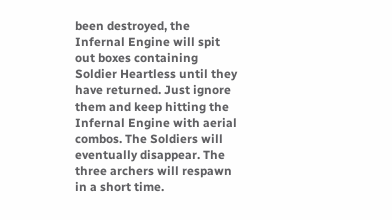been destroyed, the Infernal Engine will spit out boxes containing Soldier Heartless until they have returned. Just ignore them and keep hitting the Infernal Engine with aerial combos. The Soldiers will eventually disappear. The three archers will respawn in a short time.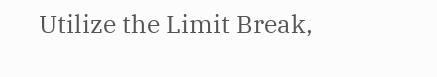Utilize the Limit Break,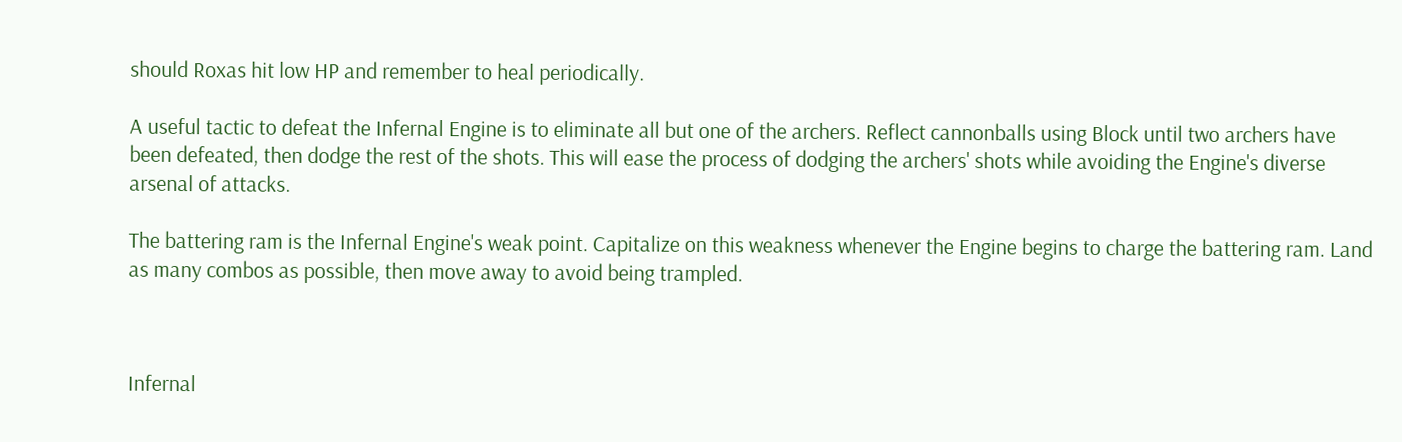should Roxas hit low HP and remember to heal periodically.

A useful tactic to defeat the Infernal Engine is to eliminate all but one of the archers. Reflect cannonballs using Block until two archers have been defeated, then dodge the rest of the shots. This will ease the process of dodging the archers' shots while avoiding the Engine's diverse arsenal of attacks.

The battering ram is the Infernal Engine's weak point. Capitalize on this weakness whenever the Engine begins to charge the battering ram. Land as many combos as possible, then move away to avoid being trampled.



Infernal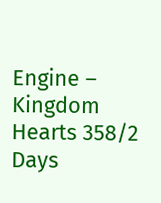Engine – Kingdom Hearts 358/2 Days